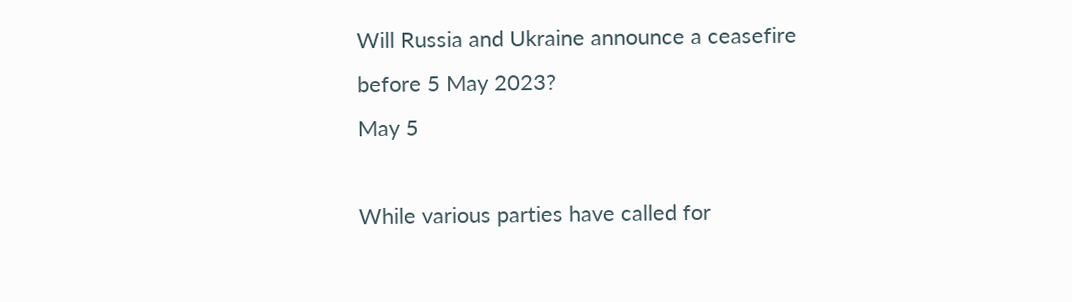Will Russia and Ukraine announce a ceasefire before 5 May 2023?
May 5

While various parties have called for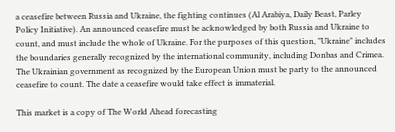a ceasefire between Russia and Ukraine, the fighting continues (Al Arabiya, Daily Beast, Parley Policy Initiative). An announced ceasefire must be acknowledged by both Russia and Ukraine to count, and must include the whole of Ukraine. For the purposes of this question, "Ukraine" includes the boundaries generally recognized by the international community, including Donbas and Crimea. The Ukrainian government as recognized by the European Union must be party to the announced ceasefire to count. The date a ceasefire would take effect is immaterial.

This market is a copy of The World Ahead forecasting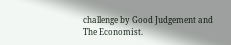challenge by Good Judgement and The Economist.